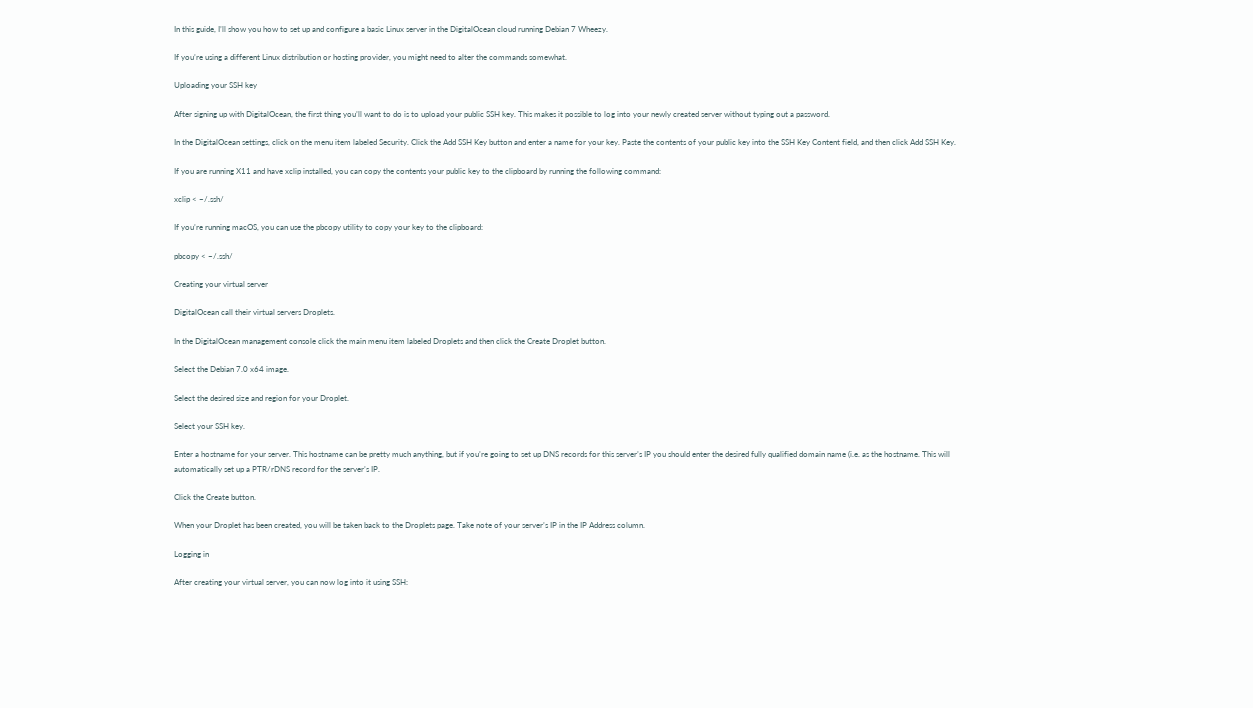In this guide, I’ll show you how to set up and configure a basic Linux server in the DigitalOcean cloud running Debian 7 Wheezy.

If you’re using a different Linux distribution or hosting provider, you might need to alter the commands somewhat.

Uploading your SSH key

After signing up with DigitalOcean, the first thing you’ll want to do is to upload your public SSH key. This makes it possible to log into your newly created server without typing out a password.

In the DigitalOcean settings, click on the menu item labeled Security. Click the Add SSH Key button and enter a name for your key. Paste the contents of your public key into the SSH Key Content field, and then click Add SSH Key.

If you are running X11 and have xclip installed, you can copy the contents your public key to the clipboard by running the following command:

xclip < ~/.ssh/

If you’re running macOS, you can use the pbcopy utility to copy your key to the clipboard:

pbcopy < ~/.ssh/

Creating your virtual server

DigitalOcean call their virtual servers Droplets.

In the DigitalOcean management console click the main menu item labeled Droplets and then click the Create Droplet button.

Select the Debian 7.0 x64 image.

Select the desired size and region for your Droplet.

Select your SSH key.

Enter a hostname for your server. This hostname can be pretty much anything, but if you’re going to set up DNS records for this server’s IP you should enter the desired fully qualified domain name (i.e. as the hostname. This will automatically set up a PTR/rDNS record for the server’s IP.

Click the Create button.

When your Droplet has been created, you will be taken back to the Droplets page. Take note of your server’s IP in the IP Address column.

Logging in

After creating your virtual server, you can now log into it using SSH: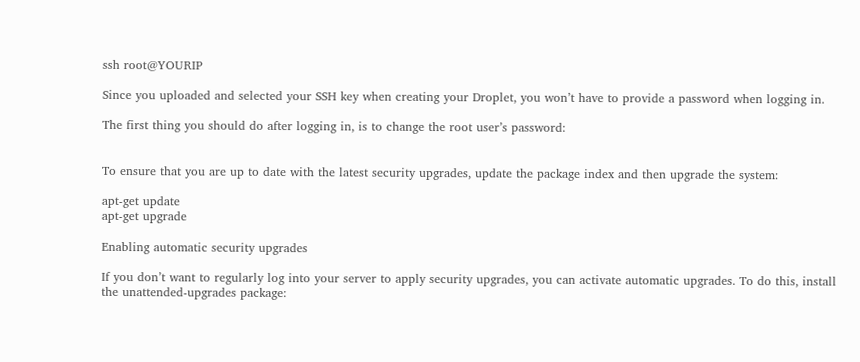ssh root@YOURIP

Since you uploaded and selected your SSH key when creating your Droplet, you won’t have to provide a password when logging in.

The first thing you should do after logging in, is to change the root user’s password:


To ensure that you are up to date with the latest security upgrades, update the package index and then upgrade the system:

apt-get update
apt-get upgrade

Enabling automatic security upgrades

If you don’t want to regularly log into your server to apply security upgrades, you can activate automatic upgrades. To do this, install the unattended-upgrades package: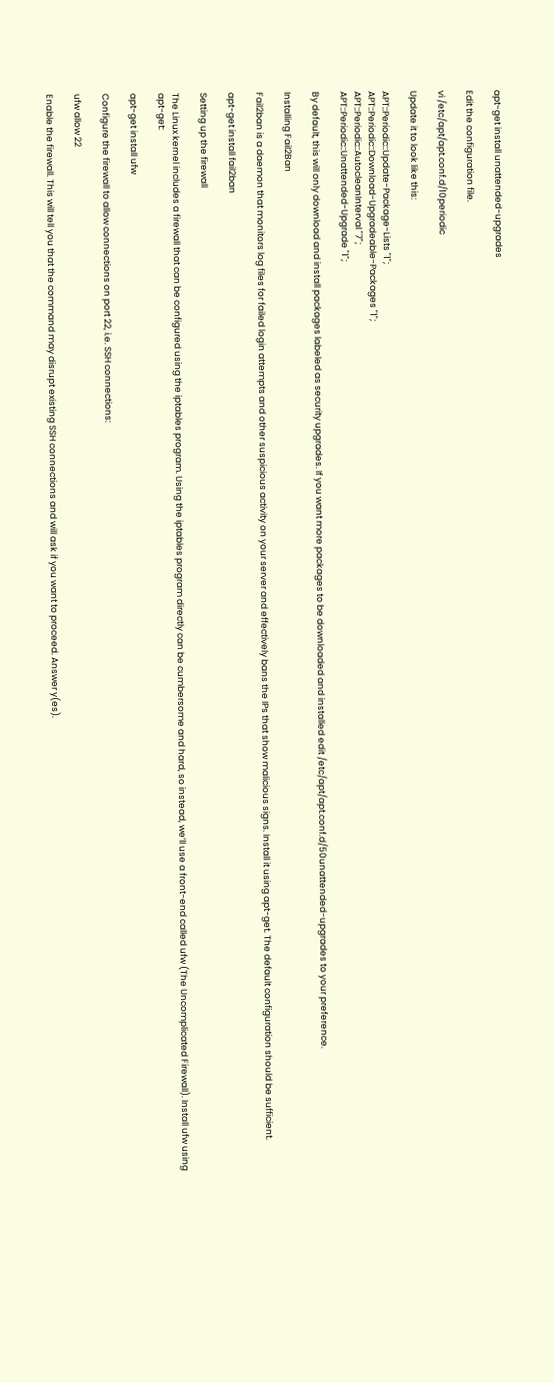apt-get install unattended-upgrades

Edit the configuration file.

vi /etc/apt/apt.conf.d/10periodic

Update it to look like this:

APT::Periodic::Update-Package-Lists "1";
APT::Periodic::Download-Upgradeable-Packages "1";
APT::Periodic::AutocleanInterval "7";
APT::Periodic::Unattended-Upgrade "1";

By default, this will only download and install packages labeled as security upgrades. If you want more packages to be downloaded and installed edit /etc/apt/apt.conf.d/50unattended-upgrades to your preference.

Installing Fail2Ban

Fail2ban is a daemon that monitors log files for failed login attempts and other suspicious activity on your server and effectively bans the IPs that show malicious signs. Install it using apt-get. The default configuration should be sufficient.

apt-get install fail2ban

Setting up the firewall

The Linux kernel includes a firewall that can be configured using the iptables program. Using the iptables program directly can be cumbersome and hard, so instead, we’ll use a front-end called ufw (The Uncomplicated Firewall). Install ufw using apt-get:

apt-get install ufw

Configure the firewall to allow connections on port 22, i.e. SSH connections:

ufw allow 22

Enable the firewall. This will tell you that the command may disrupt existing SSH connections and will ask if you want to proceed. Answer y(es).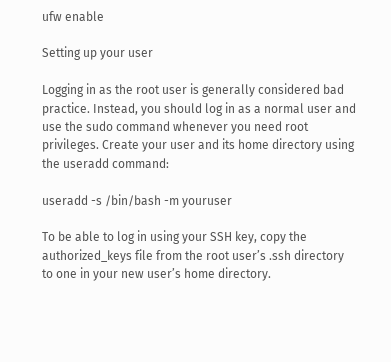ufw enable

Setting up your user

Logging in as the root user is generally considered bad practice. Instead, you should log in as a normal user and use the sudo command whenever you need root privileges. Create your user and its home directory using the useradd command:

useradd -s /bin/bash -m youruser

To be able to log in using your SSH key, copy the authorized_keys file from the root user’s .ssh directory to one in your new user’s home directory.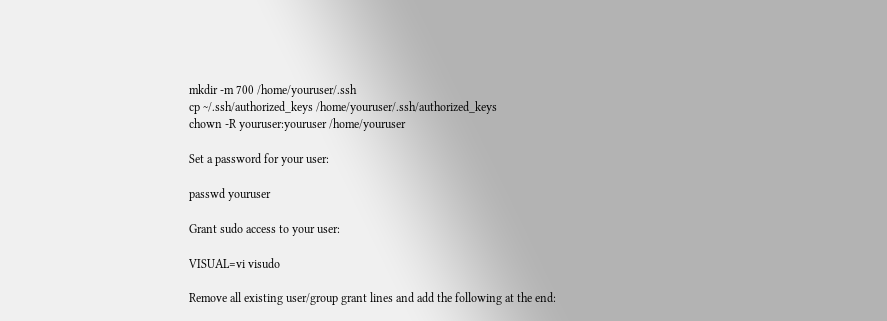mkdir -m 700 /home/youruser/.ssh
cp ~/.ssh/authorized_keys /home/youruser/.ssh/authorized_keys
chown -R youruser:youruser /home/youruser

Set a password for your user:

passwd youruser

Grant sudo access to your user:

VISUAL=vi visudo

Remove all existing user/group grant lines and add the following at the end: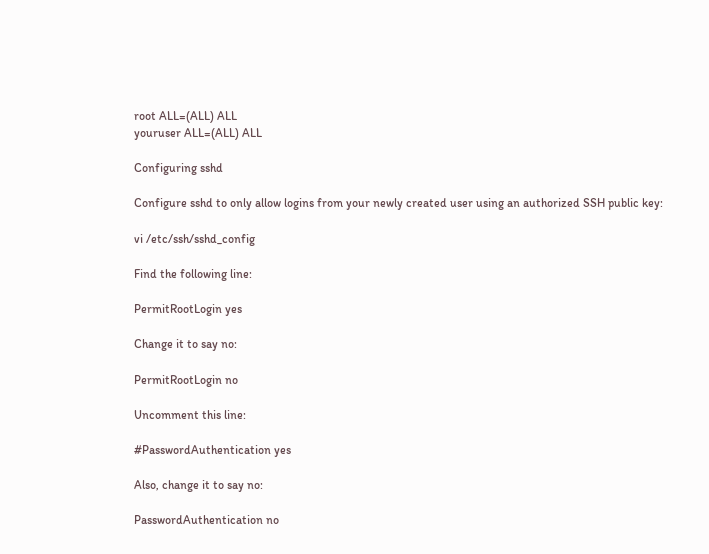root ALL=(ALL) ALL
youruser ALL=(ALL) ALL

Configuring sshd

Configure sshd to only allow logins from your newly created user using an authorized SSH public key:

vi /etc/ssh/sshd_config

Find the following line:

PermitRootLogin yes

Change it to say no:

PermitRootLogin no

Uncomment this line:

#PasswordAuthentication yes

Also, change it to say no:

PasswordAuthentication no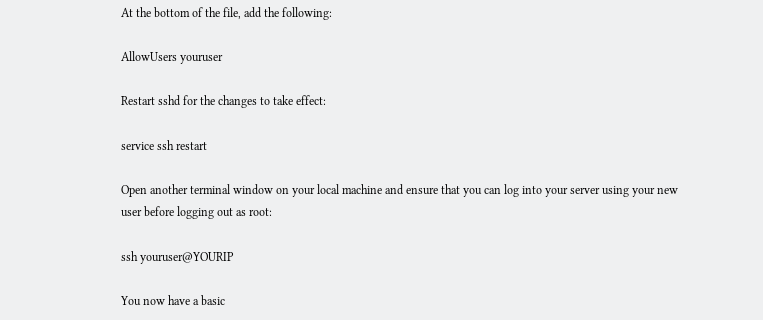At the bottom of the file, add the following:

AllowUsers youruser

Restart sshd for the changes to take effect:

service ssh restart

Open another terminal window on your local machine and ensure that you can log into your server using your new user before logging out as root:

ssh youruser@YOURIP

You now have a basic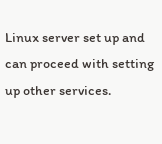Linux server set up and can proceed with setting up other services.